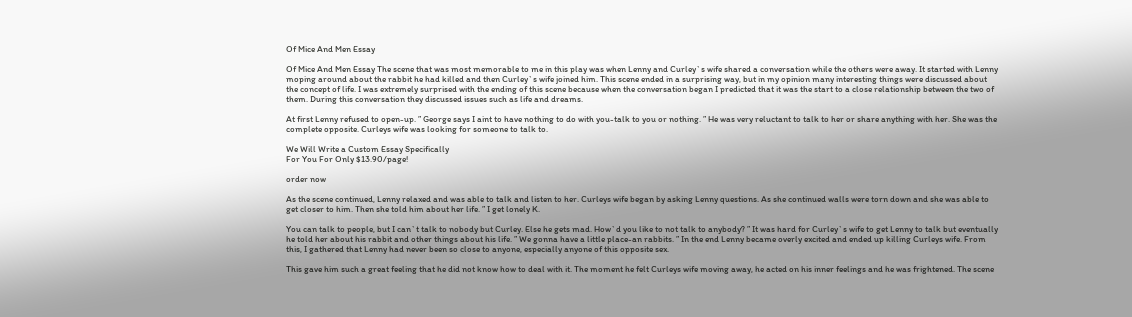Of Mice And Men Essay

Of Mice And Men Essay The scene that was most memorable to me in this play was when Lenny and Curley`s wife shared a conversation while the others were away. It started with Lenny moping around about the rabbit he had killed and then Curley`s wife joined him. This scene ended in a surprising way, but in my opinion many interesting things were discussed about the concept of life. I was extremely surprised with the ending of this scene because when the conversation began I predicted that it was the start to a close relationship between the two of them. During this conversation they discussed issues such as life and dreams.

At first Lenny refused to open-up. ” George says I aint to have nothing to do with you-talk to you or nothing. ” He was very reluctant to talk to her or share anything with her. She was the complete opposite. Curleys wife was looking for someone to talk to.

We Will Write a Custom Essay Specifically
For You For Only $13.90/page!

order now

As the scene continued, Lenny relaxed and was able to talk and listen to her. Curleys wife began by asking Lenny questions. As she continued walls were torn down and she was able to get closer to him. Then she told him about her life. ” I get lonely K.

You can talk to people, but I can`t talk to nobody but Curley. Else he gets mad. How`d you like to not talk to anybody? ” It was hard for Curley`s wife to get Lenny to talk but eventually he told her about his rabbit and other things about his life. ” We gonna have a little place-an rabbits. ” In the end Lenny became overly excited and ended up killing Curleys wife. From this, I gathered that Lenny had never been so close to anyone, especially anyone of this opposite sex.

This gave him such a great feeling that he did not know how to deal with it. The moment he felt Curleys wife moving away, he acted on his inner feelings and he was frightened. The scene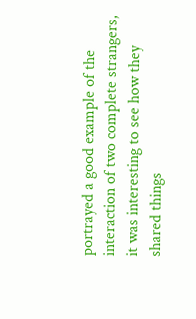portrayed a good example of the interaction of two complete strangers, it was interesting to see how they shared things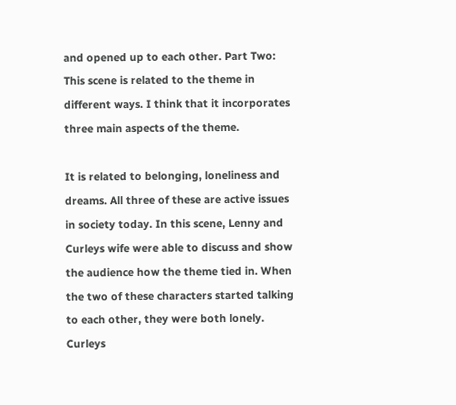and opened up to each other. Part Two: This scene is related to the theme in different ways. I think that it incorporates three main aspects of the theme.

It is related to belonging, loneliness and dreams. All three of these are active issues in society today. In this scene, Lenny and Curleys wife were able to discuss and show the audience how the theme tied in. When the two of these characters started talking to each other, they were both lonely. Curleys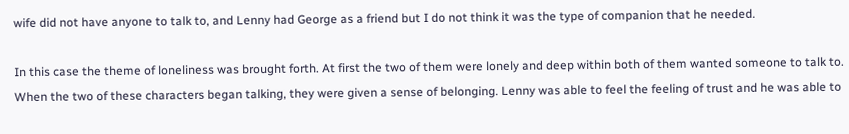wife did not have anyone to talk to, and Lenny had George as a friend but I do not think it was the type of companion that he needed.

In this case the theme of loneliness was brought forth. At first the two of them were lonely and deep within both of them wanted someone to talk to. When the two of these characters began talking, they were given a sense of belonging. Lenny was able to feel the feeling of trust and he was able to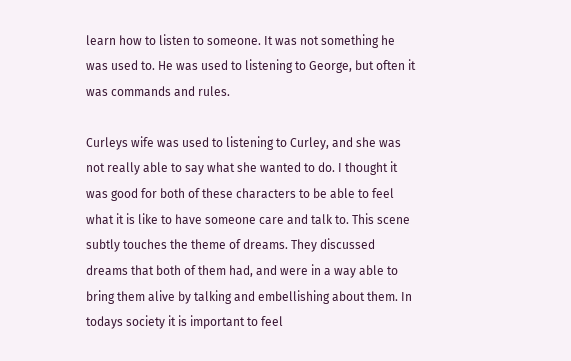learn how to listen to someone. It was not something he was used to. He was used to listening to George, but often it was commands and rules.

Curleys wife was used to listening to Curley, and she was not really able to say what she wanted to do. I thought it was good for both of these characters to be able to feel what it is like to have someone care and talk to. This scene subtly touches the theme of dreams. They discussed dreams that both of them had, and were in a way able to bring them alive by talking and embellishing about them. In todays society it is important to feel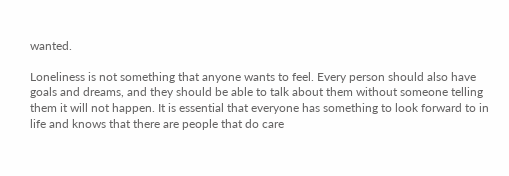wanted.

Loneliness is not something that anyone wants to feel. Every person should also have goals and dreams, and they should be able to talk about them without someone telling them it will not happen. It is essential that everyone has something to look forward to in life and knows that there are people that do care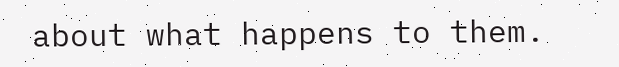about what happens to them.